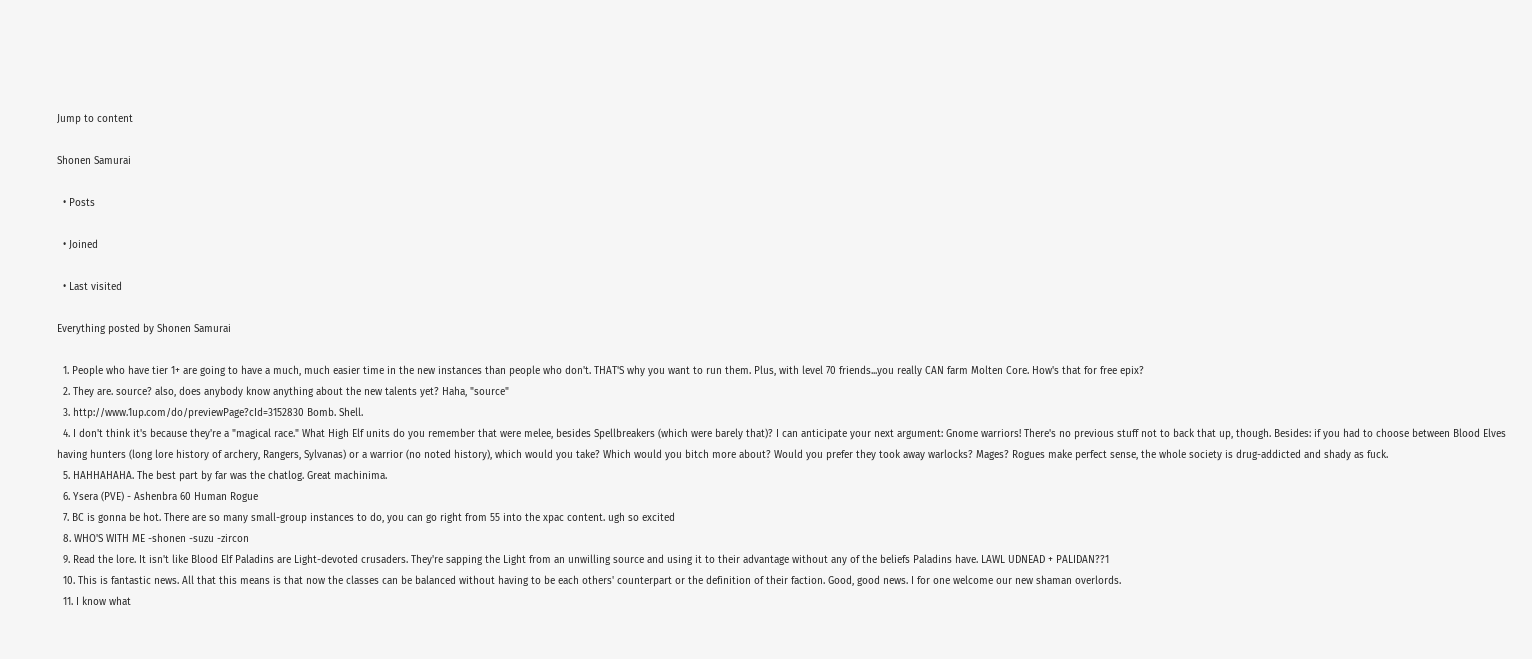Jump to content

Shonen Samurai

  • Posts

  • Joined

  • Last visited

Everything posted by Shonen Samurai

  1. People who have tier 1+ are going to have a much, much easier time in the new instances than people who don't. THAT'S why you want to run them. Plus, with level 70 friends...you really CAN farm Molten Core. How's that for free epix?
  2. They are. source? also, does anybody know anything about the new talents yet? Haha, "source"
  3. http://www.1up.com/do/previewPage?cId=3152830 Bomb. Shell.
  4. I don't think it's because they're a "magical race." What High Elf units do you remember that were melee, besides Spellbreakers (which were barely that)? I can anticipate your next argument: Gnome warriors! There's no previous stuff not to back that up, though. Besides: if you had to choose between Blood Elves having hunters (long lore history of archery, Rangers, Sylvanas) or a warrior (no noted history), which would you take? Which would you bitch more about? Would you prefer they took away warlocks? Mages? Rogues make perfect sense, the whole society is drug-addicted and shady as fuck.
  5. HAHHAHAHA. The best part by far was the chatlog. Great machinima.
  6. Ysera (PVE) - Ashenbra 60 Human Rogue
  7. BC is gonna be hot. There are so many small-group instances to do, you can go right from 55 into the xpac content. ugh so excited
  8. WHO'S WITH ME -shonen -suzu -zircon
  9. Read the lore. It isn't like Blood Elf Paladins are Light-devoted crusaders. They're sapping the Light from an unwilling source and using it to their advantage without any of the beliefs Paladins have. LAWL UDNEAD + PALIDAN??1
  10. This is fantastic news. All that this means is that now the classes can be balanced without having to be each others' counterpart or the definition of their faction. Good, good news. I for one welcome our new shaman overlords.
  11. I know what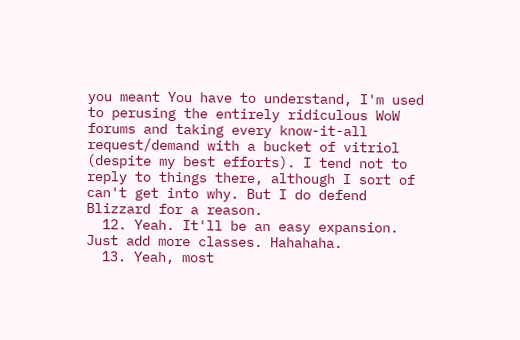you meant You have to understand, I'm used to perusing the entirely ridiculous WoW forums and taking every know-it-all request/demand with a bucket of vitriol (despite my best efforts). I tend not to reply to things there, although I sort of can't get into why. But I do defend Blizzard for a reason.
  12. Yeah. It'll be an easy expansion. Just add more classes. Hahahaha.
  13. Yeah, most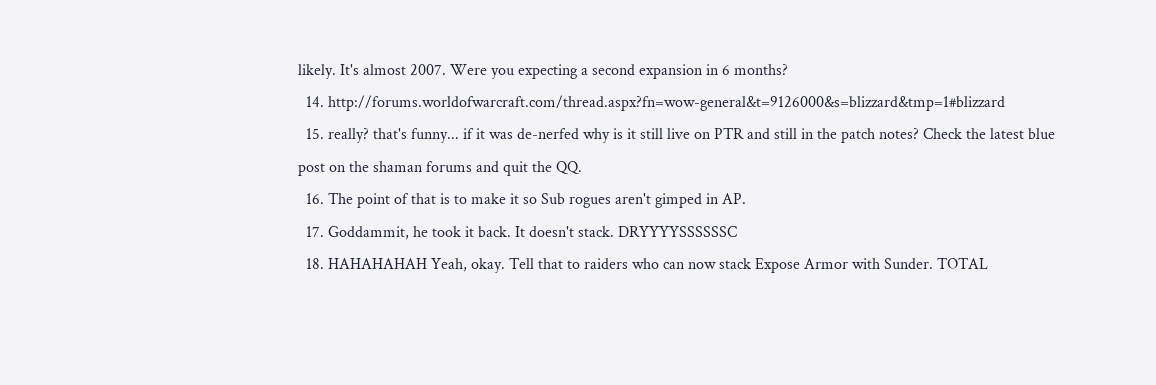likely. It's almost 2007. Were you expecting a second expansion in 6 months?
  14. http://forums.worldofwarcraft.com/thread.aspx?fn=wow-general&t=9126000&s=blizzard&tmp=1#blizzard
  15. really? that's funny... if it was de-nerfed why is it still live on PTR and still in the patch notes? Check the latest blue post on the shaman forums and quit the QQ.
  16. The point of that is to make it so Sub rogues aren't gimped in AP.
  17. Goddammit, he took it back. It doesn't stack. DRYYYYSSSSSSC
  18. HAHAHAHAH Yeah, okay. Tell that to raiders who can now stack Expose Armor with Sunder. TOTAL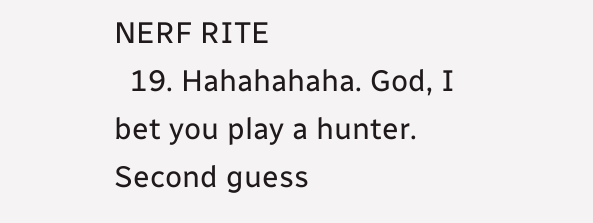NERF RITE
  19. Hahahahaha. God, I bet you play a hunter. Second guess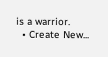is a warrior.
  • Create New...